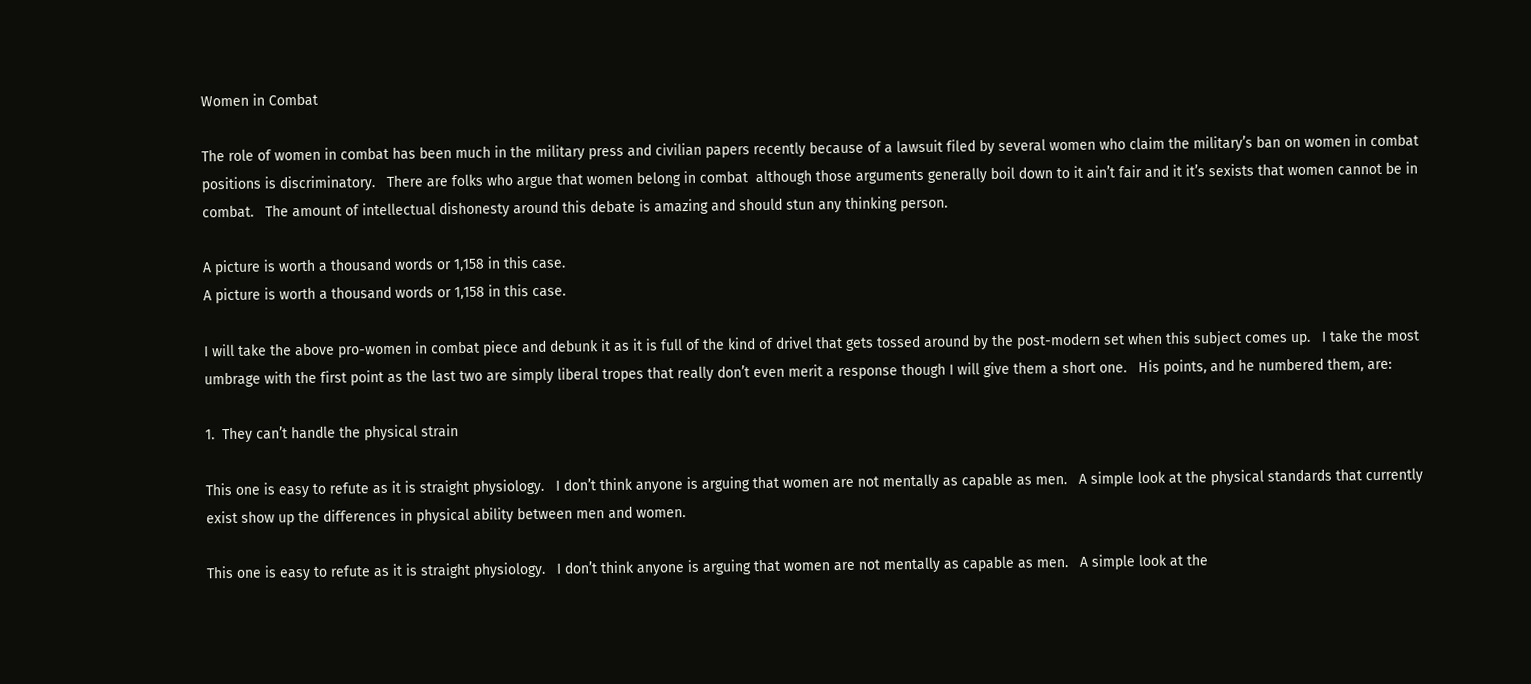Women in Combat

The role of women in combat has been much in the military press and civilian papers recently because of a lawsuit filed by several women who claim the military’s ban on women in combat positions is discriminatory.   There are folks who argue that women belong in combat  although those arguments generally boil down to it ain’t fair and it it’s sexists that women cannot be in combat.   The amount of intellectual dishonesty around this debate is amazing and should stun any thinking person.

A picture is worth a thousand words or 1,158 in this case.
A picture is worth a thousand words or 1,158 in this case.

I will take the above pro-women in combat piece and debunk it as it is full of the kind of drivel that gets tossed around by the post-modern set when this subject comes up.   I take the most umbrage with the first point as the last two are simply liberal tropes that really don’t even merit a response though I will give them a short one.   His points, and he numbered them, are:

1.  They can’t handle the physical strain

This one is easy to refute as it is straight physiology.   I don’t think anyone is arguing that women are not mentally as capable as men.   A simple look at the physical standards that currently exist show up the differences in physical ability between men and women.

This one is easy to refute as it is straight physiology.   I don’t think anyone is arguing that women are not mentally as capable as men.   A simple look at the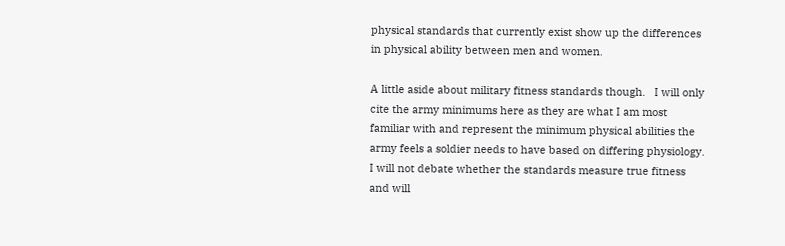physical standards that currently exist show up the differences in physical ability between men and women.

A little aside about military fitness standards though.   I will only cite the army minimums here as they are what I am most familiar with and represent the minimum physical abilities the army feels a soldier needs to have based on differing physiology.   I will not debate whether the standards measure true fitness and will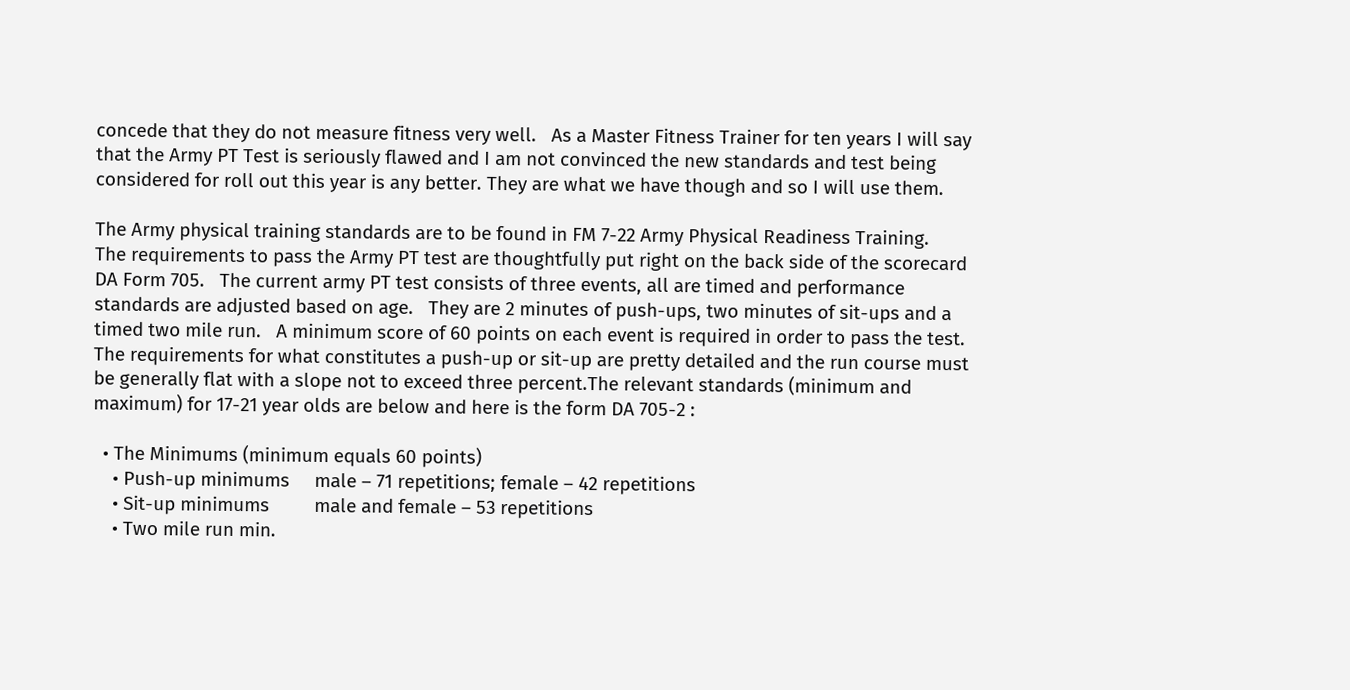concede that they do not measure fitness very well.   As a Master Fitness Trainer for ten years I will say that the Army PT Test is seriously flawed and I am not convinced the new standards and test being considered for roll out this year is any better. They are what we have though and so I will use them.

The Army physical training standards are to be found in FM 7-22 Army Physical Readiness Training.   The requirements to pass the Army PT test are thoughtfully put right on the back side of the scorecard DA Form 705.   The current army PT test consists of three events, all are timed and performance standards are adjusted based on age.   They are 2 minutes of push-ups, two minutes of sit-ups and a timed two mile run.   A minimum score of 60 points on each event is required in order to pass the test.   The requirements for what constitutes a push-up or sit-up are pretty detailed and the run course must be generally flat with a slope not to exceed three percent.The relevant standards (minimum and maximum) for 17-21 year olds are below and here is the form DA 705-2 :

  • The Minimums (minimum equals 60 points)
    • Push-up minimums     male – 71 repetitions; female – 42 repetitions
    • Sit-up minimums         male and female – 53 repetitions
    • Two mile run min.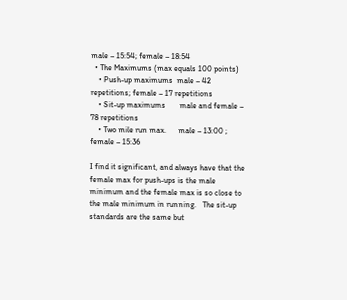male – 15:54; female – 18:54
  • The Maximums (max equals 100 points)
    • Push-up maximums  male – 42 repetitions; female – 17 repetitions
    • Sit-up maximums       male and female – 78 repetitions
    • Two mile run max.      male – 13:00 ; female – 15:36

I find it significant, and always have that the female max for push-ups is the male minimum and the female max is so close to the male minimum in running.   The sit-up standards are the same but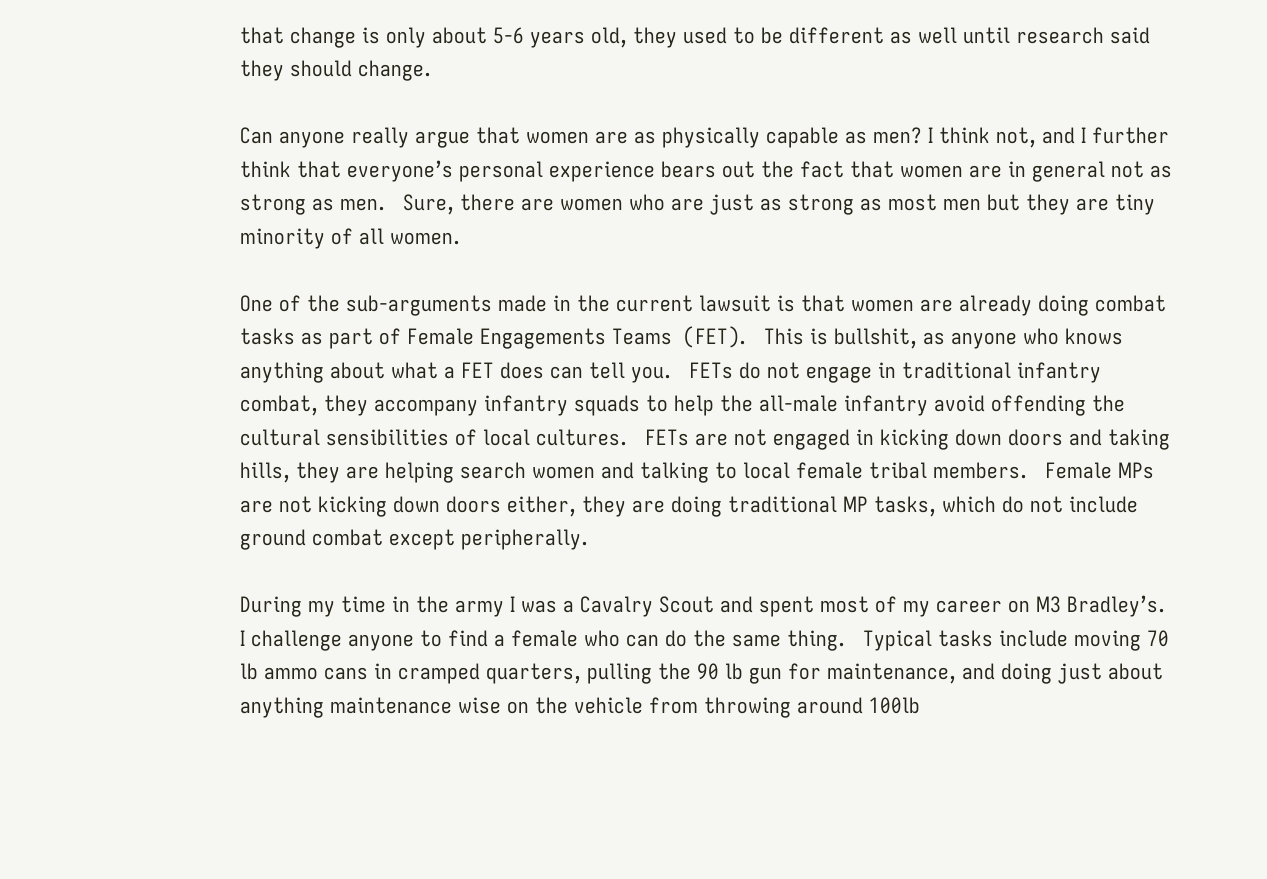that change is only about 5-6 years old, they used to be different as well until research said they should change.

Can anyone really argue that women are as physically capable as men? I think not, and I further think that everyone’s personal experience bears out the fact that women are in general not as strong as men.   Sure, there are women who are just as strong as most men but they are tiny minority of all women.

One of the sub-arguments made in the current lawsuit is that women are already doing combat tasks as part of Female Engagements Teams  (FET).   This is bullshit, as anyone who knows anything about what a FET does can tell you.   FETs do not engage in traditional infantry combat, they accompany infantry squads to help the all-male infantry avoid offending the cultural sensibilities of local cultures.   FETs are not engaged in kicking down doors and taking hills, they are helping search women and talking to local female tribal members.   Female MPs are not kicking down doors either, they are doing traditional MP tasks, which do not include ground combat except peripherally.

During my time in the army I was a Cavalry Scout and spent most of my career on M3 Bradley’s.   I challenge anyone to find a female who can do the same thing.   Typical tasks include moving 70 lb ammo cans in cramped quarters, pulling the 90 lb gun for maintenance, and doing just about anything maintenance wise on the vehicle from throwing around 100lb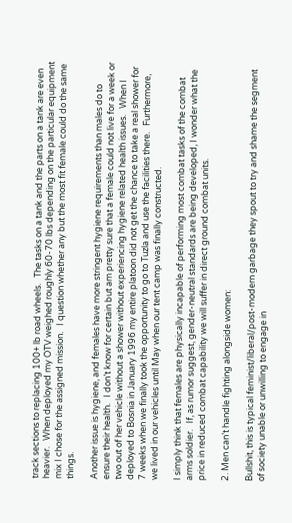track sections to replacing 100+ lb road wheels.   The tasks on a tank and the parts on a tank are even heavier.   When deployed my OTV weighed roughly 60-70 lbs depending on the particular equipment mix I chose for the assigned mission.   I question whether any but the most fit female could do the same things.

Another issue is hygiene, and females have more stringent hygiene requirements than males do to ensure their health.   I don’t know for certain but am pretty sure that a female could not live for a week or two out of her vehicle without a shower without experiencing hygiene related health issues.   When I deployed to Bosnia in January 1996 my entire platoon did not get the chance to take a real shower for 7 weeks when we finally took the opportunity to go to Tuzla and use the facilities there.   Furthermore, we lived in our vehicles until May when our tent camp was finally constructed.

I simply think that females are physically incapable of performing most combat tasks of the combat arms soldier.   If, as rumor suggest, gender-neutral standards are being developed, I wonder what the price in reduced combat capability we will suffer in direct ground combat units.

2. Men can’t handle fighting alongside women:

Bullshit, this is typical feminist/liberal/post-modern garbage they spout to try and shame the segment of society unable or unwilling to engage in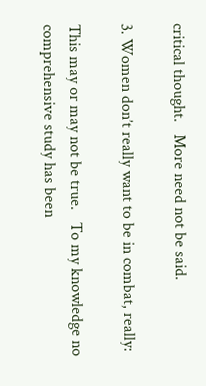critical thought.   More need not be said.

3. Women don’t really want to be in combat, really:

This may or may not be true.   To my knowledge no comprehensive study has been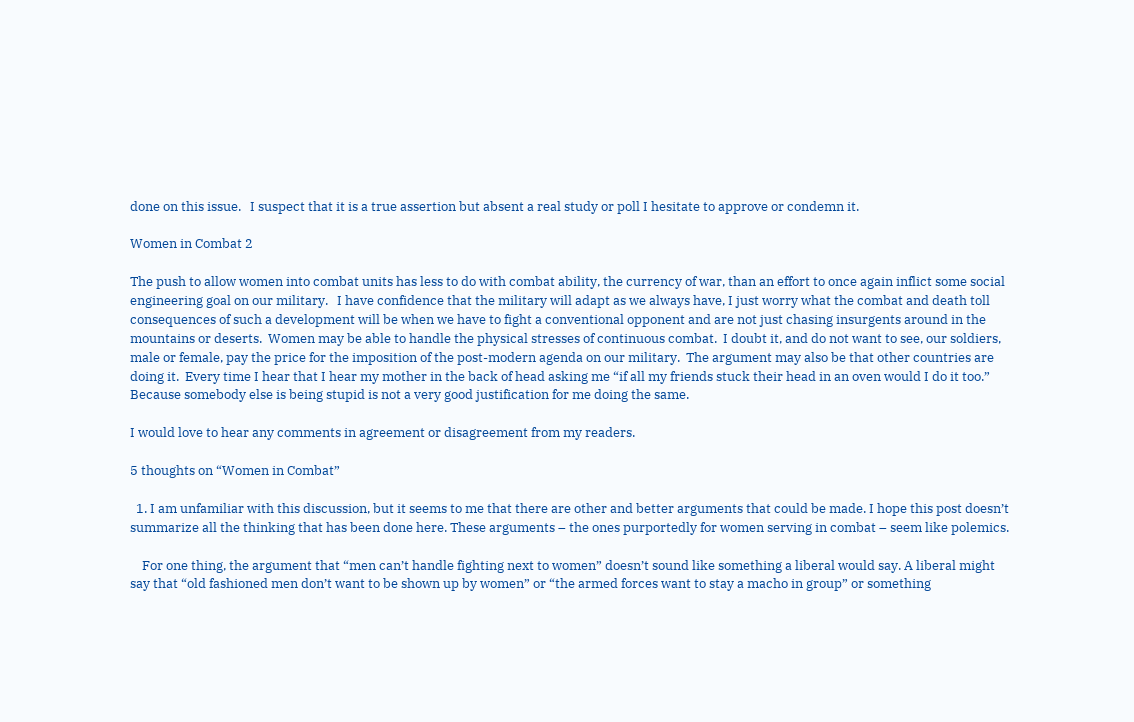done on this issue.   I suspect that it is a true assertion but absent a real study or poll I hesitate to approve or condemn it.

Women in Combat 2

The push to allow women into combat units has less to do with combat ability, the currency of war, than an effort to once again inflict some social engineering goal on our military.   I have confidence that the military will adapt as we always have, I just worry what the combat and death toll consequences of such a development will be when we have to fight a conventional opponent and are not just chasing insurgents around in the mountains or deserts.  Women may be able to handle the physical stresses of continuous combat.  I doubt it, and do not want to see, our soldiers, male or female, pay the price for the imposition of the post-modern agenda on our military.  The argument may also be that other countries are doing it.  Every time I hear that I hear my mother in the back of head asking me “if all my friends stuck their head in an oven would I do it too.”  Because somebody else is being stupid is not a very good justification for me doing the same.

I would love to hear any comments in agreement or disagreement from my readers.

5 thoughts on “Women in Combat”

  1. I am unfamiliar with this discussion, but it seems to me that there are other and better arguments that could be made. I hope this post doesn’t summarize all the thinking that has been done here. These arguments – the ones purportedly for women serving in combat – seem like polemics.

    For one thing, the argument that “men can’t handle fighting next to women” doesn’t sound like something a liberal would say. A liberal might say that “old fashioned men don’t want to be shown up by women” or “the armed forces want to stay a macho in group” or something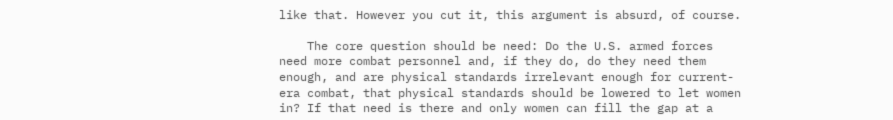like that. However you cut it, this argument is absurd, of course.

    The core question should be need: Do the U.S. armed forces need more combat personnel and, if they do, do they need them enough, and are physical standards irrelevant enough for current-era combat, that physical standards should be lowered to let women in? If that need is there and only women can fill the gap at a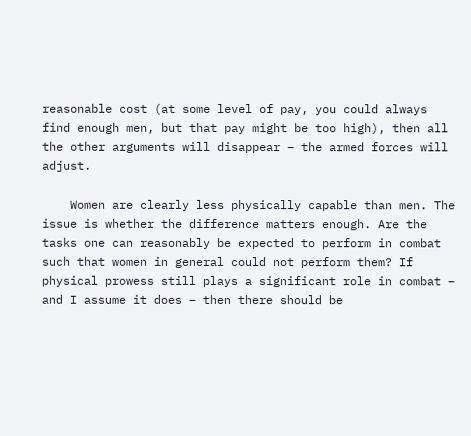reasonable cost (at some level of pay, you could always find enough men, but that pay might be too high), then all the other arguments will disappear – the armed forces will adjust.

    Women are clearly less physically capable than men. The issue is whether the difference matters enough. Are the tasks one can reasonably be expected to perform in combat such that women in general could not perform them? If physical prowess still plays a significant role in combat – and I assume it does – then there should be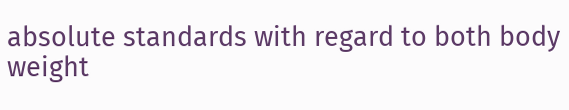absolute standards with regard to both body weight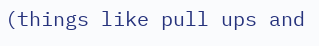(things like pull ups and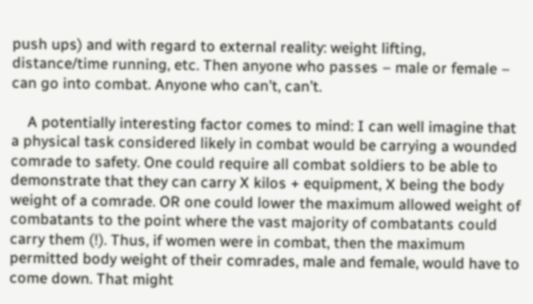push ups) and with regard to external reality: weight lifting, distance/time running, etc. Then anyone who passes – male or female – can go into combat. Anyone who can’t, can’t.

    A potentially interesting factor comes to mind: I can well imagine that a physical task considered likely in combat would be carrying a wounded comrade to safety. One could require all combat soldiers to be able to demonstrate that they can carry X kilos + equipment, X being the body weight of a comrade. OR one could lower the maximum allowed weight of combatants to the point where the vast majority of combatants could carry them (!). Thus, if women were in combat, then the maximum permitted body weight of their comrades, male and female, would have to come down. That might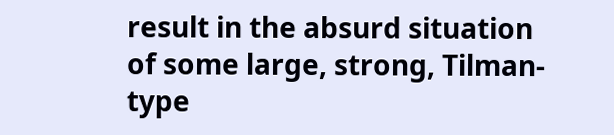result in the absurd situation of some large, strong, Tilman-type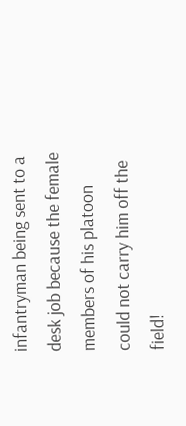infantryman being sent to a desk job because the female members of his platoon could not carry him off the field!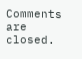Comments are closed.